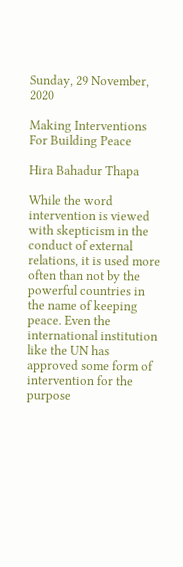Sunday, 29 November, 2020

Making Interventions For Building Peace

Hira Bahadur Thapa

While the word intervention is viewed with skepticism in the conduct of external relations, it is used more often than not by the powerful countries in the name of keeping peace. Even the international institution like the UN has approved some form of intervention for the purpose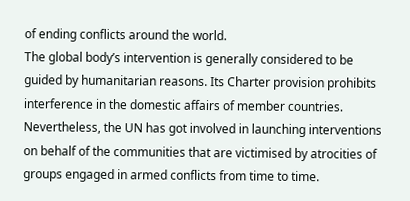of ending conflicts around the world.
The global body’s intervention is generally considered to be guided by humanitarian reasons. Its Charter provision prohibits interference in the domestic affairs of member countries. Nevertheless, the UN has got involved in launching interventions on behalf of the communities that are victimised by atrocities of groups engaged in armed conflicts from time to time.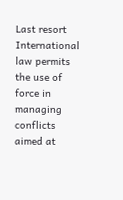Last resort
International law permits the use of force in managing conflicts aimed at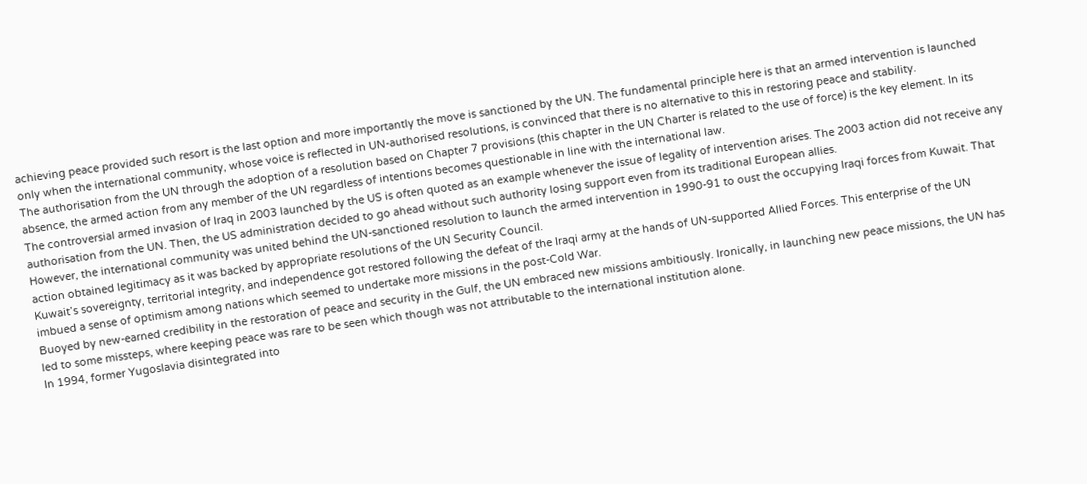achieving peace provided such resort is the last option and more importantly the move is sanctioned by the UN. The fundamental principle here is that an armed intervention is launched only when the international community, whose voice is reflected in UN-authorised resolutions, is convinced that there is no alternative to this in restoring peace and stability.
The authorisation from the UN through the adoption of a resolution based on Chapter 7 provisions (this chapter in the UN Charter is related to the use of force) is the key element. In its absence, the armed action from any member of the UN regardless of intentions becomes questionable in line with the international law.
The controversial armed invasion of Iraq in 2003 launched by the US is often quoted as an example whenever the issue of legality of intervention arises. The 2003 action did not receive any authorisation from the UN. Then, the US administration decided to go ahead without such authority losing support even from its traditional European allies.
However, the international community was united behind the UN-sanctioned resolution to launch the armed intervention in 1990-91 to oust the occupying Iraqi forces from Kuwait. That action obtained legitimacy as it was backed by appropriate resolutions of the UN Security Council.
Kuwait’s sovereignty, territorial integrity, and independence got restored following the defeat of the Iraqi army at the hands of UN-supported Allied Forces. This enterprise of the UN imbued a sense of optimism among nations which seemed to undertake more missions in the post-Cold War.
Buoyed by new-earned credibility in the restoration of peace and security in the Gulf, the UN embraced new missions ambitiously. Ironically, in launching new peace missions, the UN has led to some missteps, where keeping peace was rare to be seen which though was not attributable to the international institution alone.
In 1994, former Yugoslavia disintegrated into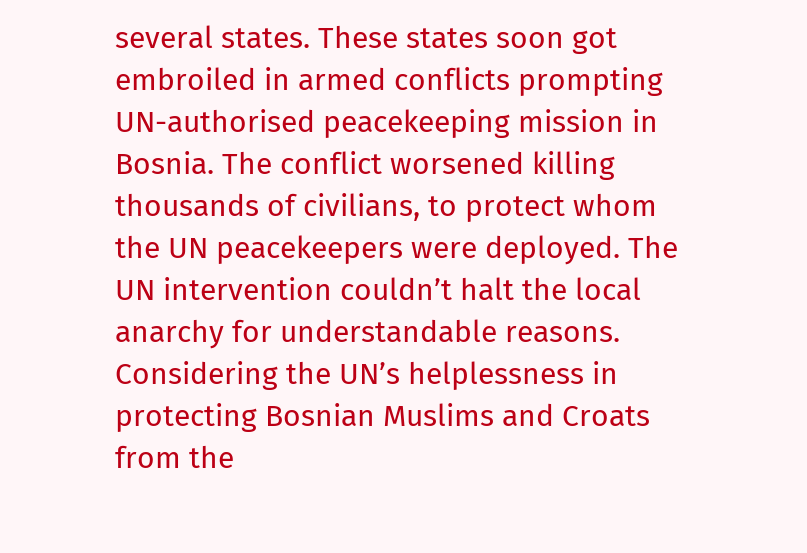several states. These states soon got embroiled in armed conflicts prompting UN-authorised peacekeeping mission in Bosnia. The conflict worsened killing thousands of civilians, to protect whom the UN peacekeepers were deployed. The UN intervention couldn’t halt the local anarchy for understandable reasons.
Considering the UN’s helplessness in protecting Bosnian Muslims and Croats from the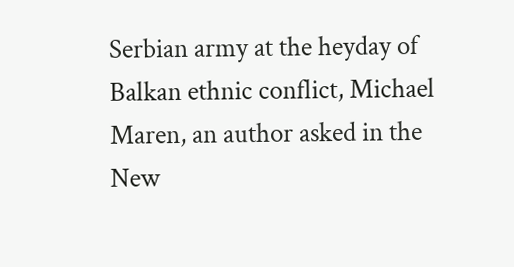Serbian army at the heyday of Balkan ethnic conflict, Michael Maren, an author asked in the New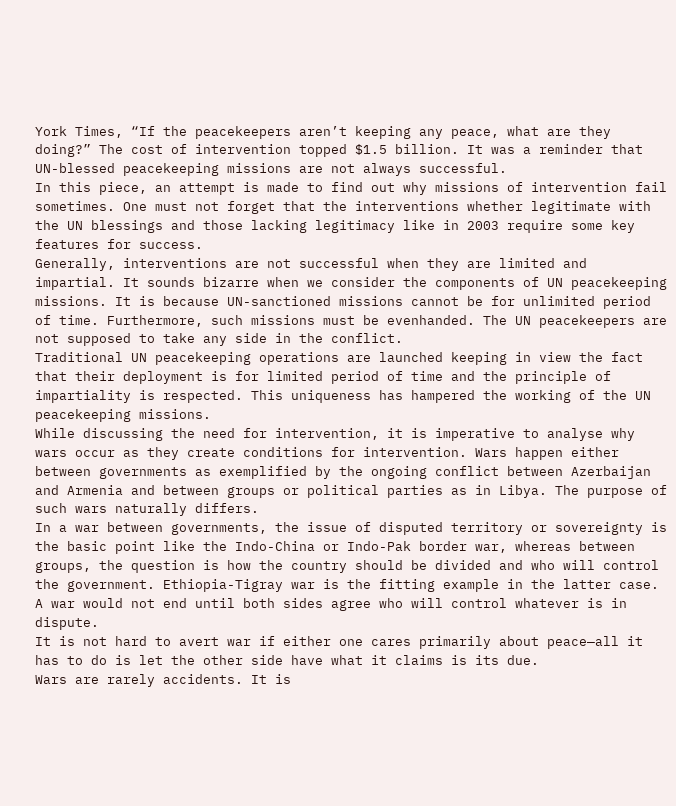York Times, “If the peacekeepers aren’t keeping any peace, what are they doing?” The cost of intervention topped $1.5 billion. It was a reminder that UN-blessed peacekeeping missions are not always successful.
In this piece, an attempt is made to find out why missions of intervention fail sometimes. One must not forget that the interventions whether legitimate with the UN blessings and those lacking legitimacy like in 2003 require some key features for success.
Generally, interventions are not successful when they are limited and impartial. It sounds bizarre when we consider the components of UN peacekeeping missions. It is because UN-sanctioned missions cannot be for unlimited period of time. Furthermore, such missions must be evenhanded. The UN peacekeepers are not supposed to take any side in the conflict.
Traditional UN peacekeeping operations are launched keeping in view the fact that their deployment is for limited period of time and the principle of impartiality is respected. This uniqueness has hampered the working of the UN peacekeeping missions.
While discussing the need for intervention, it is imperative to analyse why wars occur as they create conditions for intervention. Wars happen either between governments as exemplified by the ongoing conflict between Azerbaijan and Armenia and between groups or political parties as in Libya. The purpose of such wars naturally differs.
In a war between governments, the issue of disputed territory or sovereignty is the basic point like the Indo-China or Indo-Pak border war, whereas between groups, the question is how the country should be divided and who will control the government. Ethiopia-Tigray war is the fitting example in the latter case. A war would not end until both sides agree who will control whatever is in dispute.
It is not hard to avert war if either one cares primarily about peace—all it has to do is let the other side have what it claims is its due.
Wars are rarely accidents. It is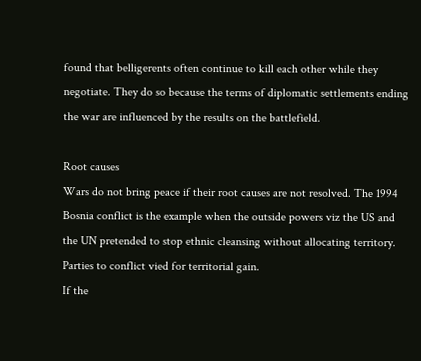found that belligerents often continue to kill each other while they negotiate. They do so because the terms of diplomatic settlements ending the war are influenced by the results on the battlefield.

Root causes
Wars do not bring peace if their root causes are not resolved. The 1994 Bosnia conflict is the example when the outside powers viz the US and the UN pretended to stop ethnic cleansing without allocating territory. Parties to conflict vied for territorial gain.
If the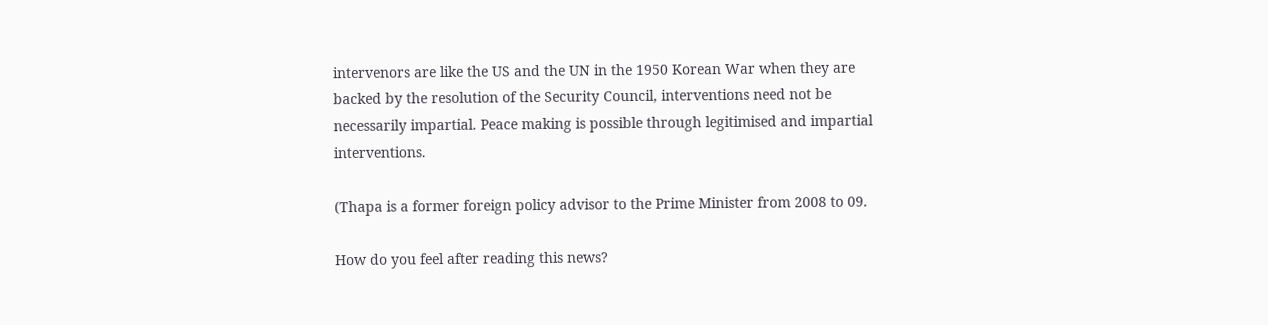intervenors are like the US and the UN in the 1950 Korean War when they are backed by the resolution of the Security Council, interventions need not be necessarily impartial. Peace making is possible through legitimised and impartial interventions.

(Thapa is a former foreign policy advisor to the Prime Minister from 2008 to 09.

How do you feel after reading this news?